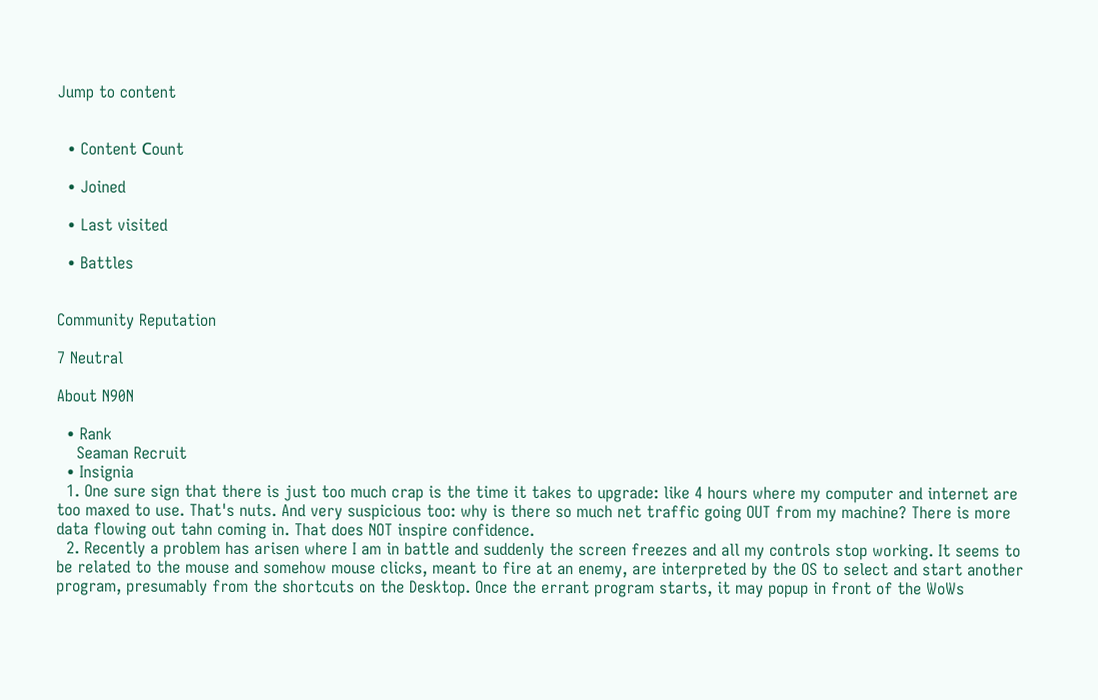Jump to content


  • Content Сount

  • Joined

  • Last visited

  • Battles


Community Reputation

7 Neutral

About N90N

  • Rank
    Seaman Recruit
  • Insignia
  1. One sure sign that there is just too much crap is the time it takes to upgrade: like 4 hours where my computer and internet are too maxed to use. That's nuts. And very suspicious too: why is there so much net traffic going OUT from my machine? There is more data flowing out tahn coming in. That does NOT inspire confidence.
  2. Recently a problem has arisen where I am in battle and suddenly the screen freezes and all my controls stop working. It seems to be related to the mouse and somehow mouse clicks, meant to fire at an enemy, are interpreted by the OS to select and start another program, presumably from the shortcuts on the Desktop. Once the errant program starts, it may popup in front of the WoWs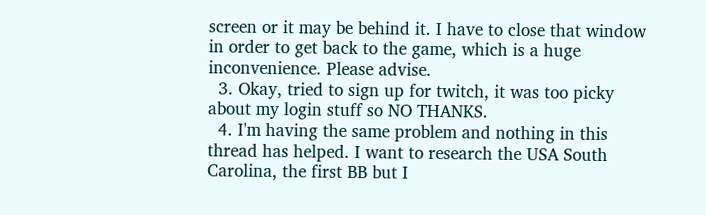screen or it may be behind it. I have to close that window in order to get back to the game, which is a huge inconvenience. Please advise.
  3. Okay, tried to sign up for twitch, it was too picky about my login stuff so NO THANKS.
  4. I'm having the same problem and nothing in this thread has helped. I want to research the USA South Carolina, the first BB but I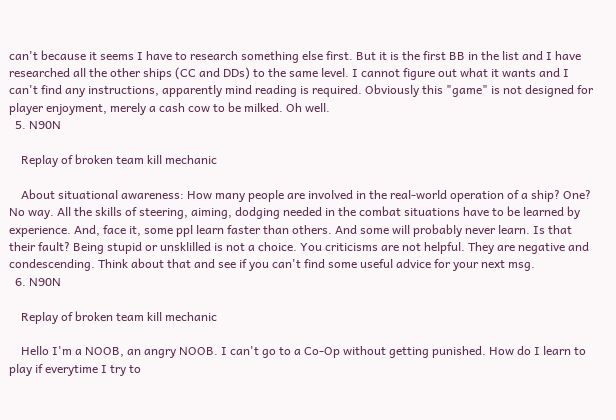can't because it seems I have to research something else first. But it is the first BB in the list and I have researched all the other ships (CC and DDs) to the same level. I cannot figure out what it wants and I can't find any instructions, apparently mind reading is required. Obviously this "game" is not designed for player enjoyment, merely a cash cow to be milked. Oh well.
  5. N90N

    Replay of broken team kill mechanic

    About situational awareness: How many people are involved in the real-world operation of a ship? One? No way. All the skills of steering, aiming, dodging needed in the combat situations have to be learned by experience. And, face it, some ppl learn faster than others. And some will probably never learn. Is that their fault? Being stupid or unsklilled is not a choice. You criticisms are not helpful. They are negative and condescending. Think about that and see if you can't find some useful advice for your next msg.
  6. N90N

    Replay of broken team kill mechanic

    Hello I'm a NOOB, an angry NOOB. I can't go to a Co-Op without getting punished. How do I learn to play if everytime I try to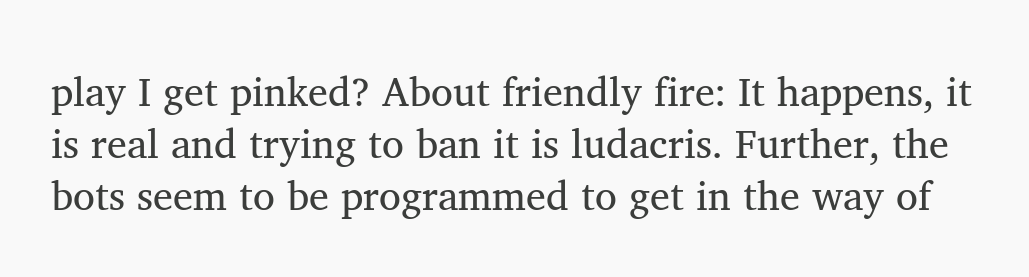play I get pinked? About friendly fire: It happens, it is real and trying to ban it is ludacris. Further, the bots seem to be programmed to get in the way of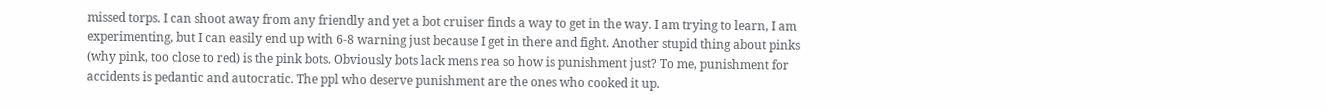missed torps. I can shoot away from any friendly and yet a bot cruiser finds a way to get in the way. I am trying to learn, I am experimenting, but I can easily end up with 6-8 warning just because I get in there and fight. Another stupid thing about pinks (why pink, too close to red) is the pink bots. Obviously bots lack mens rea so how is punishment just? To me, punishment for accidents is pedantic and autocratic. The ppl who deserve punishment are the ones who cooked it up.